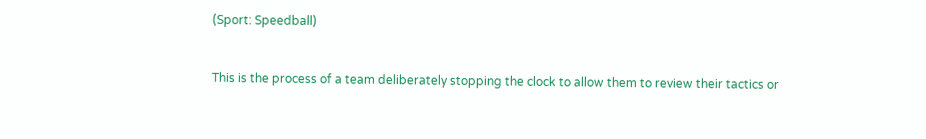(Sport: Speedball)


This is the process of a team deliberately stopping the clock to allow them to review their tactics or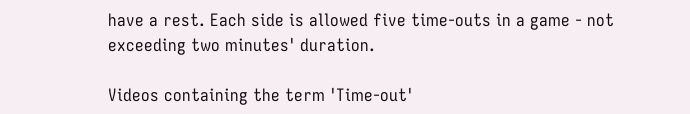have a rest. Each side is allowed five time-outs in a game - not exceeding two minutes' duration.

Videos containing the term 'Time-out'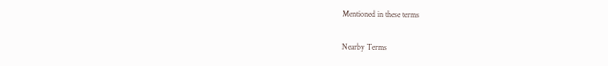Mentioned in these terms

Nearby Terms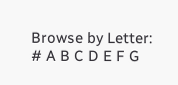Browse by Letter: # A B C D E F G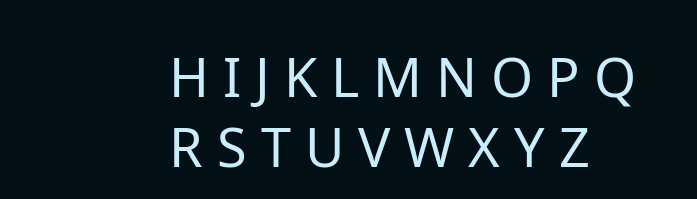H I J K L M N O P Q R S T U V W X Y Z